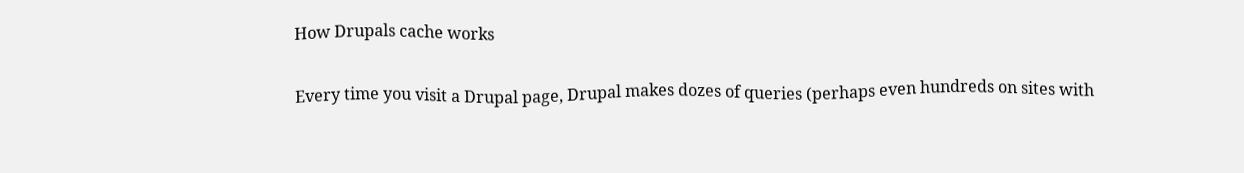How Drupals cache works

Every time you visit a Drupal page, Drupal makes dozes of queries (perhaps even hundreds on sites with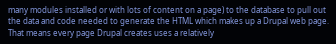many modules installed or with lots of content on a page) to the database to pull out the data and code needed to generate the HTML which makes up a Drupal web page. That means every page Drupal creates uses a relatively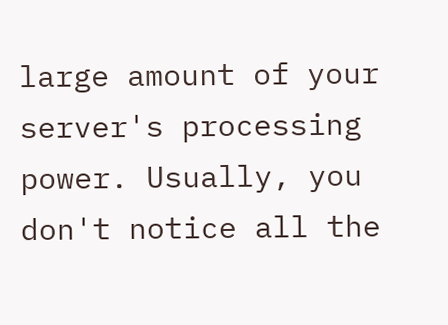large amount of your server's processing power. Usually, you don't notice all the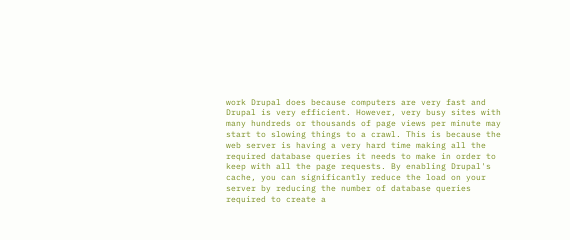work Drupal does because computers are very fast and Drupal is very efficient. However, very busy sites with many hundreds or thousands of page views per minute may start to slowing things to a crawl. This is because the web server is having a very hard time making all the required database queries it needs to make in order to keep with all the page requests. By enabling Drupal's cache, you can significantly reduce the load on your server by reducing the number of database queries required to create a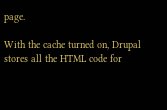page.

With the cache turned on, Drupal stores all the HTML code for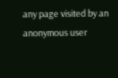any page visited by an anonymous user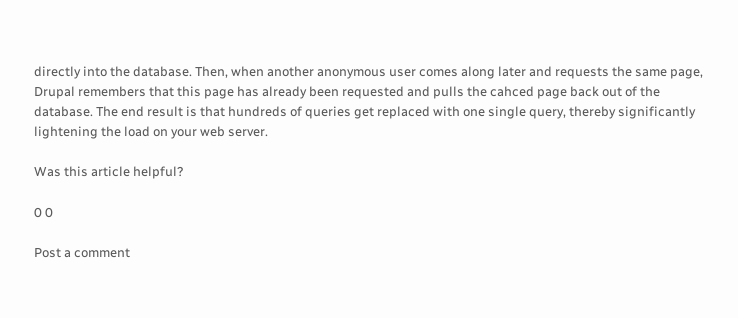directly into the database. Then, when another anonymous user comes along later and requests the same page, Drupal remembers that this page has already been requested and pulls the cahced page back out of the database. The end result is that hundreds of queries get replaced with one single query, thereby significantly lightening the load on your web server.

Was this article helpful?

0 0

Post a comment